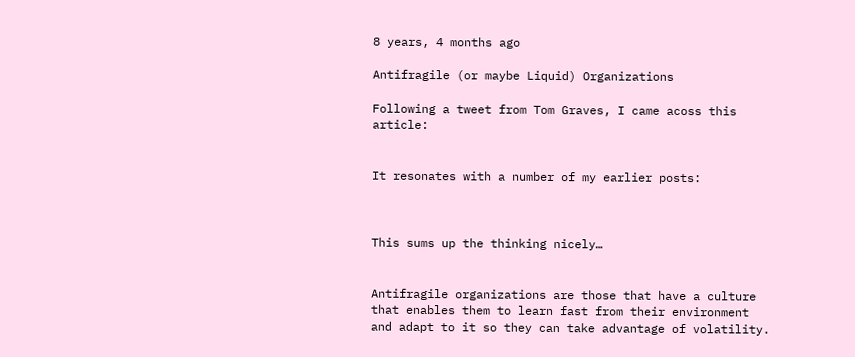8 years, 4 months ago

Antifragile (or maybe Liquid) Organizations

Following a tweet from Tom Graves, I came acoss this article:


It resonates with a number of my earlier posts:



This sums up the thinking nicely…


Antifragile organizations are those that have a culture that enables them to learn fast from their environment and adapt to it so they can take advantage of volatility.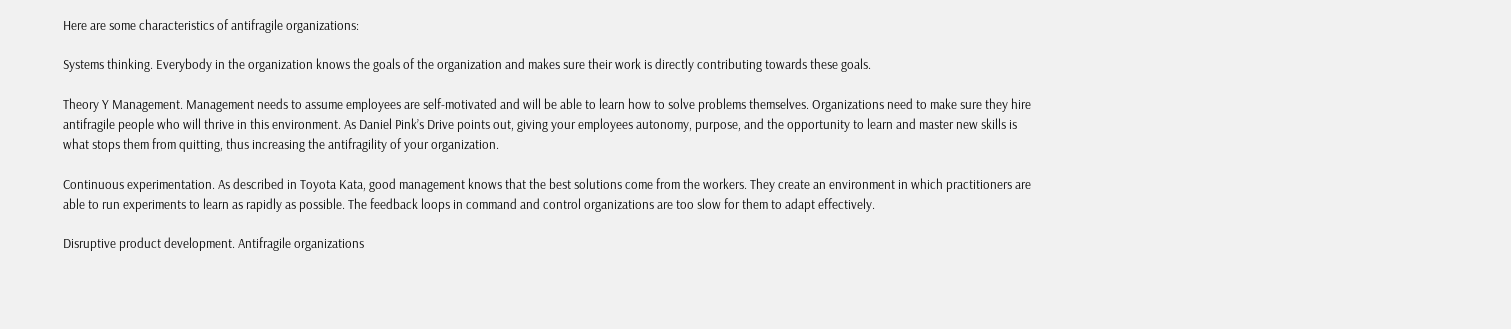Here are some characteristics of antifragile organizations:

Systems thinking. Everybody in the organization knows the goals of the organization and makes sure their work is directly contributing towards these goals.

Theory Y Management. Management needs to assume employees are self-motivated and will be able to learn how to solve problems themselves. Organizations need to make sure they hire antifragile people who will thrive in this environment. As Daniel Pink’s Drive points out, giving your employees autonomy, purpose, and the opportunity to learn and master new skills is what stops them from quitting, thus increasing the antifragility of your organization.

Continuous experimentation. As described in Toyota Kata, good management knows that the best solutions come from the workers. They create an environment in which practitioners are able to run experiments to learn as rapidly as possible. The feedback loops in command and control organizations are too slow for them to adapt effectively.

Disruptive product development. Antifragile organizations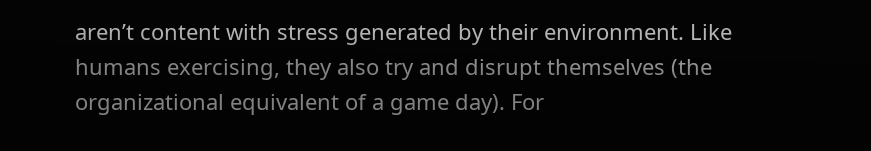aren’t content with stress generated by their environment. Like humans exercising, they also try and disrupt themselves (the organizational equivalent of a game day). For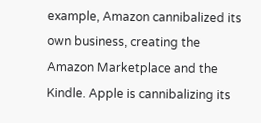example, Amazon cannibalized its own business, creating the Amazon Marketplace and the Kindle. Apple is cannibalizing its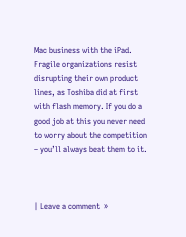Mac business with the iPad. Fragile organizations resist disrupting their own product lines, as Toshiba did at first with flash memory. If you do a good job at this you never need to worry about the competition – you’ll always beat them to it.



| Leave a comment  »